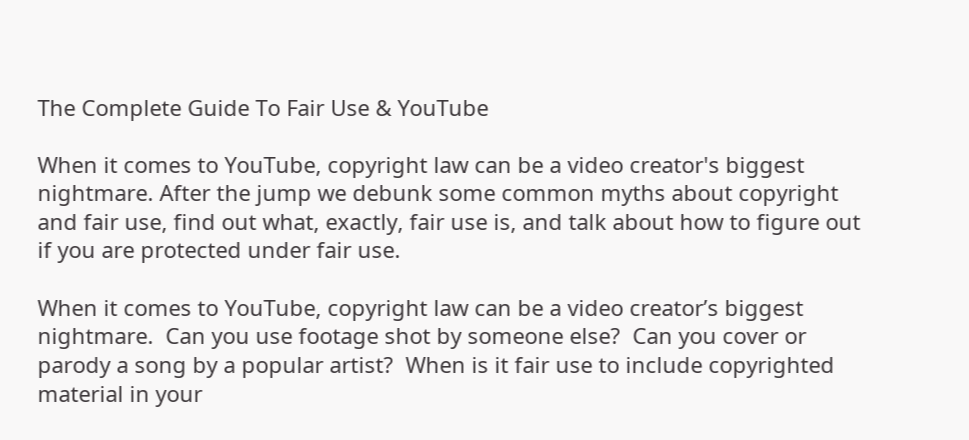The Complete Guide To Fair Use & YouTube

When it comes to YouTube, copyright law can be a video creator's biggest nightmare. After the jump we debunk some common myths about copyright and fair use, find out what, exactly, fair use is, and talk about how to figure out if you are protected under fair use.

When it comes to YouTube, copyright law can be a video creator’s biggest nightmare.  Can you use footage shot by someone else?  Can you cover or parody a song by a popular artist?  When is it fair use to include copyrighted material in your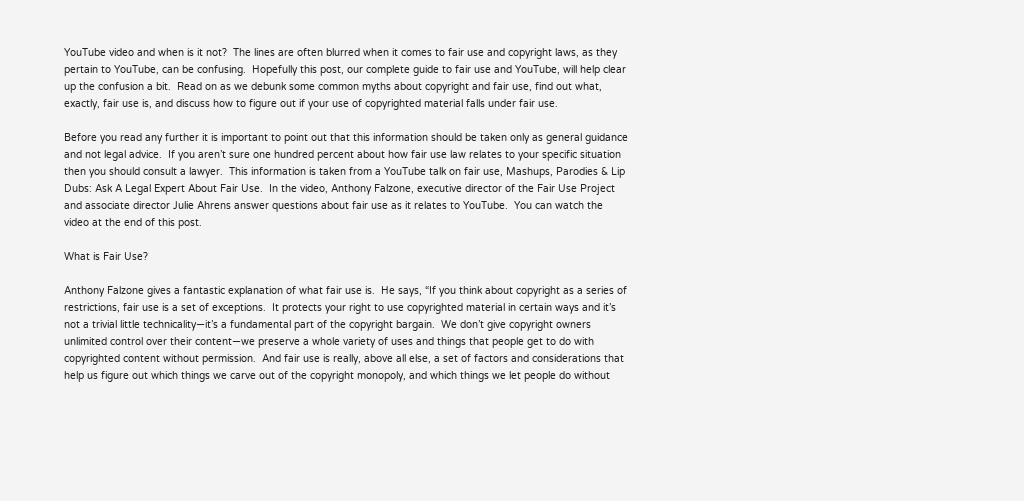YouTube video and when is it not?  The lines are often blurred when it comes to fair use and copyright laws, as they pertain to YouTube, can be confusing.  Hopefully this post, our complete guide to fair use and YouTube, will help clear up the confusion a bit.  Read on as we debunk some common myths about copyright and fair use, find out what, exactly, fair use is, and discuss how to figure out if your use of copyrighted material falls under fair use.

Before you read any further it is important to point out that this information should be taken only as general guidance and not legal advice.  If you aren’t sure one hundred percent about how fair use law relates to your specific situation then you should consult a lawyer.  This information is taken from a YouTube talk on fair use, Mashups, Parodies & Lip Dubs: Ask A Legal Expert About Fair Use.  In the video, Anthony Falzone, executive director of the Fair Use Project and associate director Julie Ahrens answer questions about fair use as it relates to YouTube.  You can watch the video at the end of this post.

What is Fair Use?

Anthony Falzone gives a fantastic explanation of what fair use is.  He says, “If you think about copyright as a series of restrictions, fair use is a set of exceptions.  It protects your right to use copyrighted material in certain ways and it’s not a trivial little technicality—it’s a fundamental part of the copyright bargain.  We don’t give copyright owners unlimited control over their content—we preserve a whole variety of uses and things that people get to do with copyrighted content without permission.  And fair use is really, above all else, a set of factors and considerations that help us figure out which things we carve out of the copyright monopoly, and which things we let people do without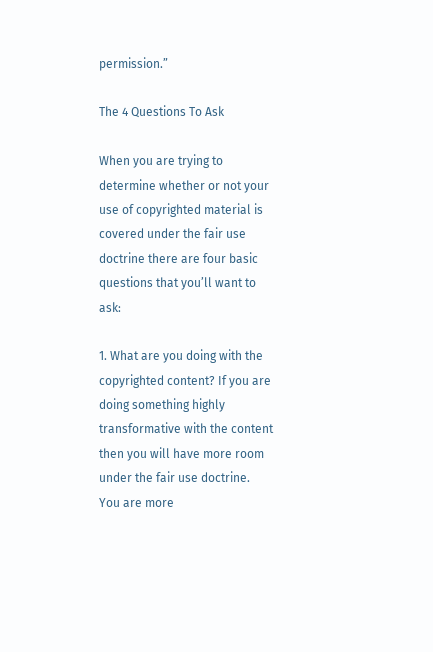permission.”

The 4 Questions To Ask

When you are trying to determine whether or not your use of copyrighted material is covered under the fair use doctrine there are four basic questions that you’ll want to ask:

1. What are you doing with the copyrighted content? If you are doing something highly transformative with the content then you will have more room under the fair use doctrine.  You are more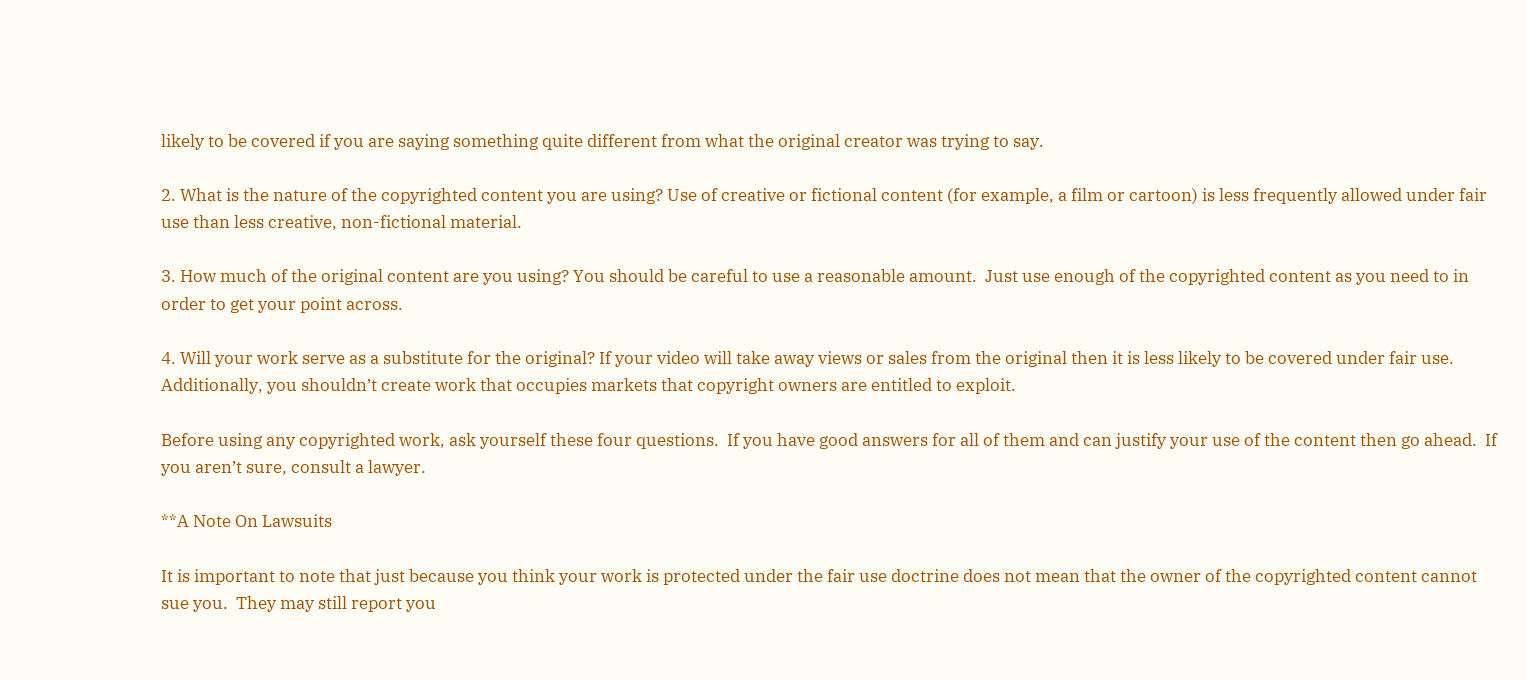likely to be covered if you are saying something quite different from what the original creator was trying to say.

2. What is the nature of the copyrighted content you are using? Use of creative or fictional content (for example, a film or cartoon) is less frequently allowed under fair use than less creative, non-fictional material.

3. How much of the original content are you using? You should be careful to use a reasonable amount.  Just use enough of the copyrighted content as you need to in order to get your point across.

4. Will your work serve as a substitute for the original? If your video will take away views or sales from the original then it is less likely to be covered under fair use.  Additionally, you shouldn’t create work that occupies markets that copyright owners are entitled to exploit.

Before using any copyrighted work, ask yourself these four questions.  If you have good answers for all of them and can justify your use of the content then go ahead.  If you aren’t sure, consult a lawyer.

**A Note On Lawsuits

It is important to note that just because you think your work is protected under the fair use doctrine does not mean that the owner of the copyrighted content cannot sue you.  They may still report you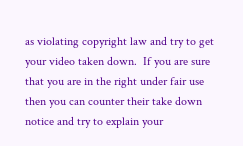as violating copyright law and try to get your video taken down.  If you are sure that you are in the right under fair use then you can counter their take down notice and try to explain your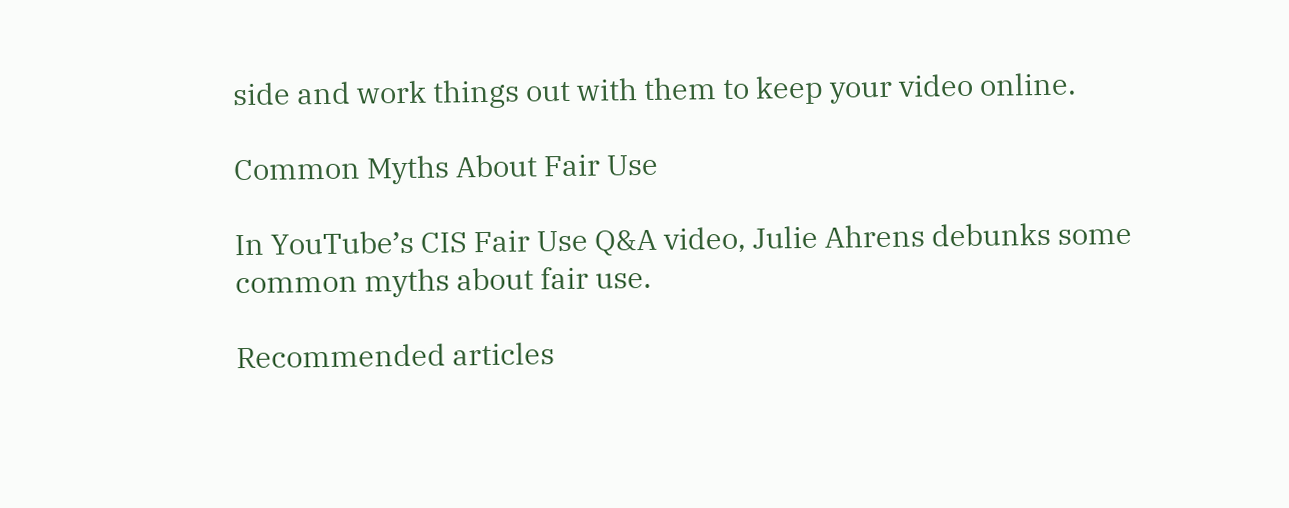side and work things out with them to keep your video online.

Common Myths About Fair Use

In YouTube’s CIS Fair Use Q&A video, Julie Ahrens debunks some common myths about fair use.

Recommended articles